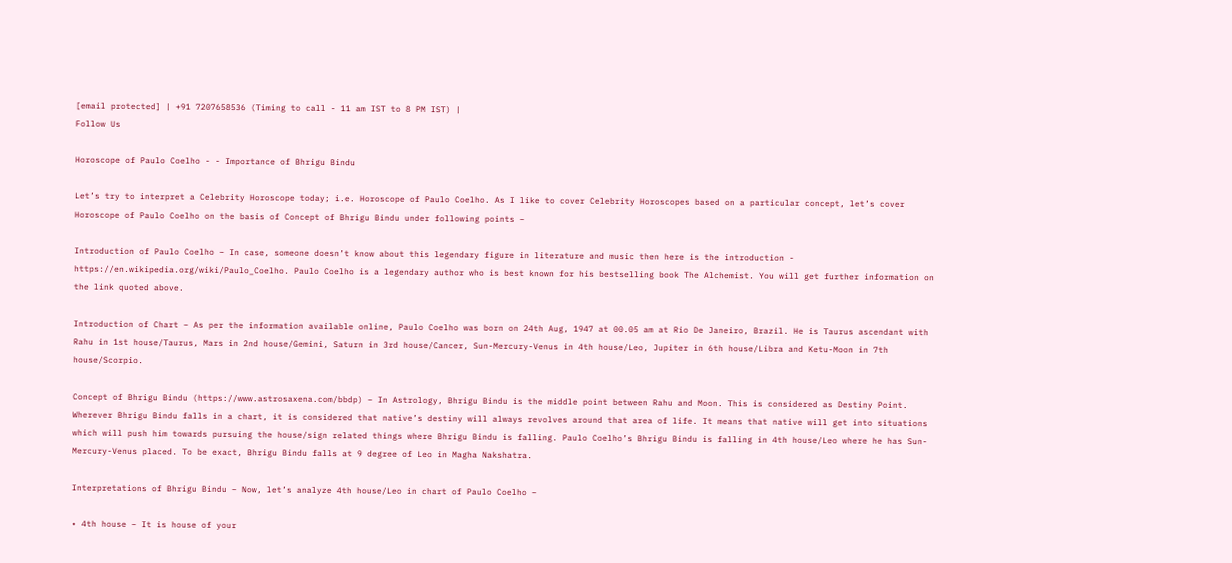[email protected] | +91 7207658536 (Timing to call - 11 am IST to 8 PM IST) |
Follow Us

Horoscope of Paulo Coelho - - Importance of Bhrigu Bindu

Let’s try to interpret a Celebrity Horoscope today; i.e. Horoscope of Paulo Coelho. As I like to cover Celebrity Horoscopes based on a particular concept, let’s cover Horoscope of Paulo Coelho on the basis of Concept of Bhrigu Bindu under following points –

Introduction of Paulo Coelho – In case, someone doesn’t know about this legendary figure in literature and music then here is the introduction - https://en.wikipedia.org/wiki/Paulo_Coelho. Paulo Coelho is a legendary author who is best known for his bestselling book The Alchemist. You will get further information on the link quoted above.

Introduction of Chart – As per the information available online, Paulo Coelho was born on 24th Aug, 1947 at 00.05 am at Rio De Janeiro, Brazil. He is Taurus ascendant with Rahu in 1st house/Taurus, Mars in 2nd house/Gemini, Saturn in 3rd house/Cancer, Sun-Mercury-Venus in 4th house/Leo, Jupiter in 6th house/Libra and Ketu-Moon in 7th house/Scorpio.

Concept of Bhrigu Bindu (https://www.astrosaxena.com/bbdp) – In Astrology, Bhrigu Bindu is the middle point between Rahu and Moon. This is considered as Destiny Point. Wherever Bhrigu Bindu falls in a chart, it is considered that native’s destiny will always revolves around that area of life. It means that native will get into situations which will push him towards pursuing the house/sign related things where Bhrigu Bindu is falling. Paulo Coelho’s Bhrigu Bindu is falling in 4th house/Leo where he has Sun-Mercury-Venus placed. To be exact, Bhrigu Bindu falls at 9 degree of Leo in Magha Nakshatra.

Interpretations of Bhrigu Bindu – Now, let’s analyze 4th house/Leo in chart of Paulo Coelho –

• 4th house – It is house of your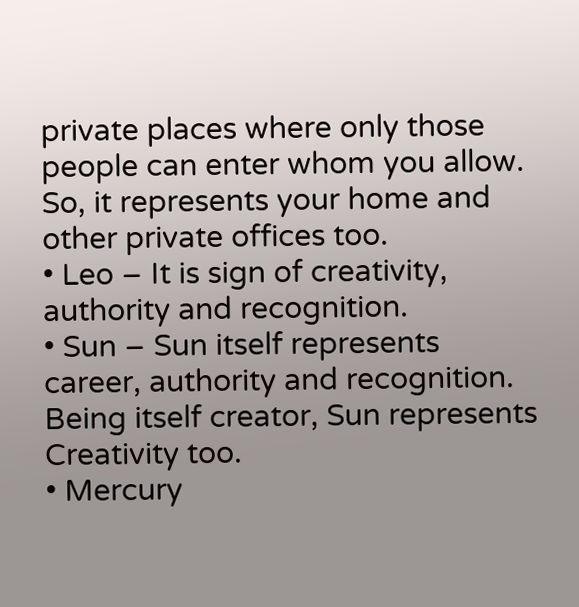private places where only those people can enter whom you allow. So, it represents your home and other private offices too.
• Leo – It is sign of creativity, authority and recognition.
• Sun – Sun itself represents career, authority and recognition. Being itself creator, Sun represents Creativity too.
• Mercury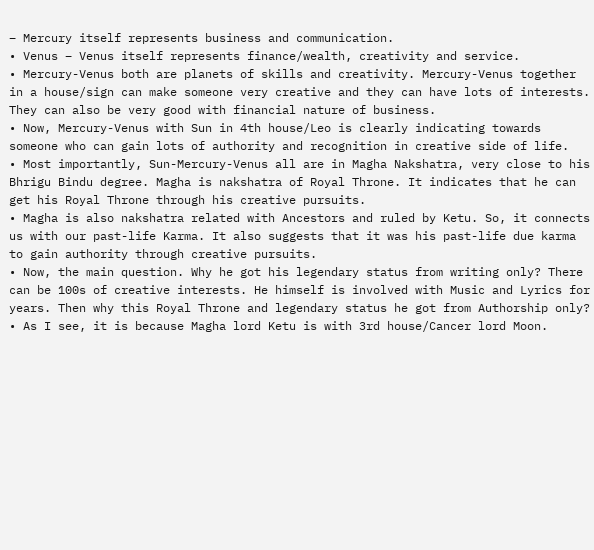– Mercury itself represents business and communication.
• Venus – Venus itself represents finance/wealth, creativity and service.
• Mercury-Venus both are planets of skills and creativity. Mercury-Venus together in a house/sign can make someone very creative and they can have lots of interests. They can also be very good with financial nature of business.
• Now, Mercury-Venus with Sun in 4th house/Leo is clearly indicating towards someone who can gain lots of authority and recognition in creative side of life.
• Most importantly, Sun-Mercury-Venus all are in Magha Nakshatra, very close to his Bhrigu Bindu degree. Magha is nakshatra of Royal Throne. It indicates that he can get his Royal Throne through his creative pursuits.
• Magha is also nakshatra related with Ancestors and ruled by Ketu. So, it connects us with our past-life Karma. It also suggests that it was his past-life due karma to gain authority through creative pursuits.
• Now, the main question. Why he got his legendary status from writing only? There can be 100s of creative interests. He himself is involved with Music and Lyrics for years. Then why this Royal Throne and legendary status he got from Authorship only?
• As I see, it is because Magha lord Ketu is with 3rd house/Cancer lord Moon.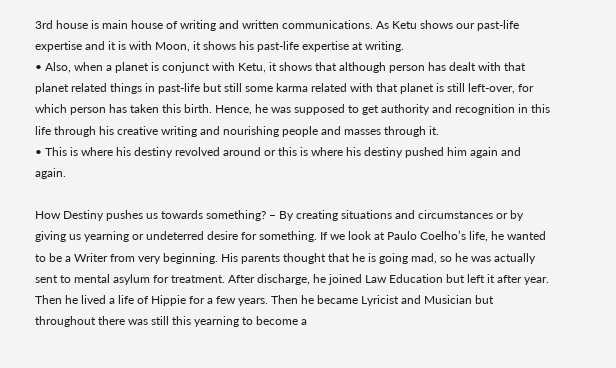3rd house is main house of writing and written communications. As Ketu shows our past-life expertise and it is with Moon, it shows his past-life expertise at writing.
• Also, when a planet is conjunct with Ketu, it shows that although person has dealt with that planet related things in past-life but still some karma related with that planet is still left-over, for which person has taken this birth. Hence, he was supposed to get authority and recognition in this life through his creative writing and nourishing people and masses through it.
• This is where his destiny revolved around or this is where his destiny pushed him again and again.

How Destiny pushes us towards something? – By creating situations and circumstances or by giving us yearning or undeterred desire for something. If we look at Paulo Coelho’s life, he wanted to be a Writer from very beginning. His parents thought that he is going mad, so he was actually sent to mental asylum for treatment. After discharge, he joined Law Education but left it after year. Then he lived a life of Hippie for a few years. Then he became Lyricist and Musician but throughout there was still this yearning to become a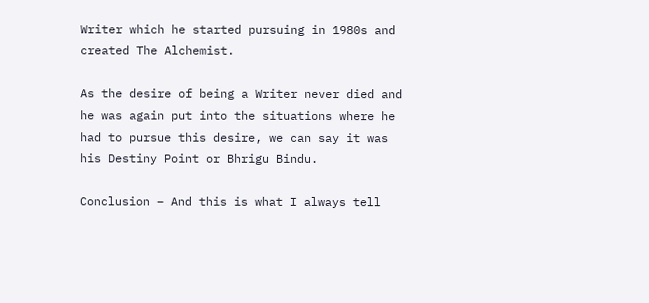Writer which he started pursuing in 1980s and created The Alchemist.

As the desire of being a Writer never died and he was again put into the situations where he had to pursue this desire, we can say it was his Destiny Point or Bhrigu Bindu.

Conclusion – And this is what I always tell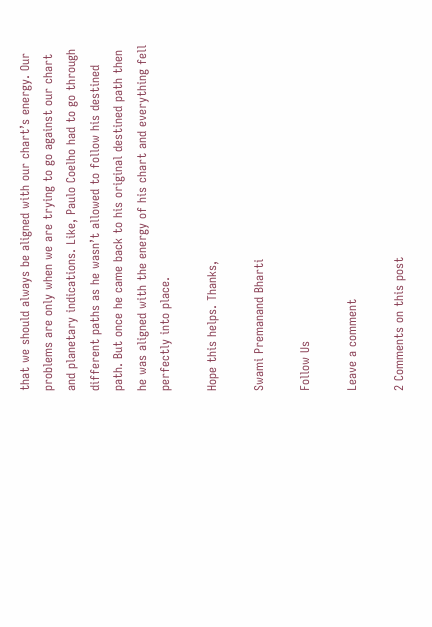that we should always be aligned with our chart’s energy. Our problems are only when we are trying to go against our chart and planetary indications. Like, Paulo Coelho had to go through different paths as he wasn’t allowed to follow his destined path. But once he came back to his original destined path then he was aligned with the energy of his chart and everything fell perfectly into place.

Hope this helps. Thanks,

Swami Premanand Bharti

Follow Us

Leave a comment

2 Comments on this post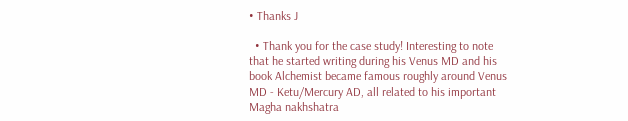• Thanks J

  • Thank you for the case study! Interesting to note that he started writing during his Venus MD and his book Alchemist became famous roughly around Venus MD - Ketu/Mercury AD, all related to his important Magha nakhshatra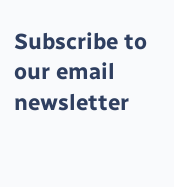Subscribe to our email newsletter